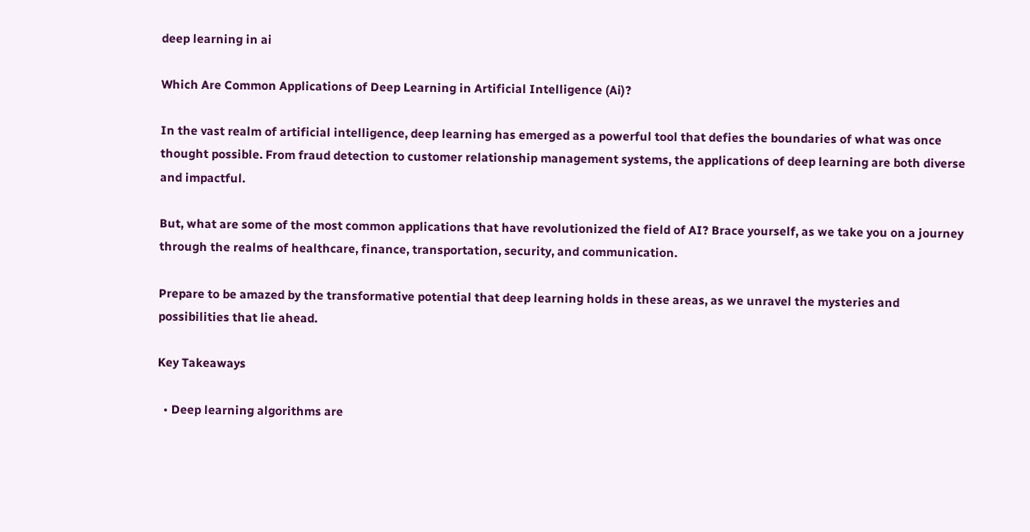deep learning in ai

Which Are Common Applications of Deep Learning in Artificial Intelligence (Ai)?

In the vast realm of artificial intelligence, deep learning has emerged as a powerful tool that defies the boundaries of what was once thought possible. From fraud detection to customer relationship management systems, the applications of deep learning are both diverse and impactful.

But, what are some of the most common applications that have revolutionized the field of AI? Brace yourself, as we take you on a journey through the realms of healthcare, finance, transportation, security, and communication.

Prepare to be amazed by the transformative potential that deep learning holds in these areas, as we unravel the mysteries and possibilities that lie ahead.

Key Takeaways

  • Deep learning algorithms are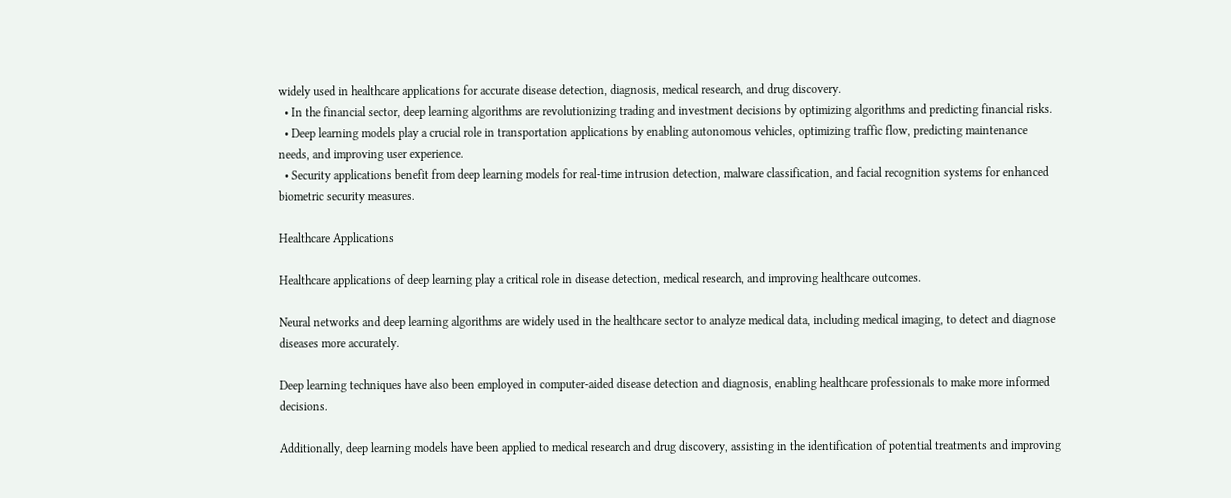widely used in healthcare applications for accurate disease detection, diagnosis, medical research, and drug discovery.
  • In the financial sector, deep learning algorithms are revolutionizing trading and investment decisions by optimizing algorithms and predicting financial risks.
  • Deep learning models play a crucial role in transportation applications by enabling autonomous vehicles, optimizing traffic flow, predicting maintenance needs, and improving user experience.
  • Security applications benefit from deep learning models for real-time intrusion detection, malware classification, and facial recognition systems for enhanced biometric security measures.

Healthcare Applications

Healthcare applications of deep learning play a critical role in disease detection, medical research, and improving healthcare outcomes.

Neural networks and deep learning algorithms are widely used in the healthcare sector to analyze medical data, including medical imaging, to detect and diagnose diseases more accurately.

Deep learning techniques have also been employed in computer-aided disease detection and diagnosis, enabling healthcare professionals to make more informed decisions.

Additionally, deep learning models have been applied to medical research and drug discovery, assisting in the identification of potential treatments and improving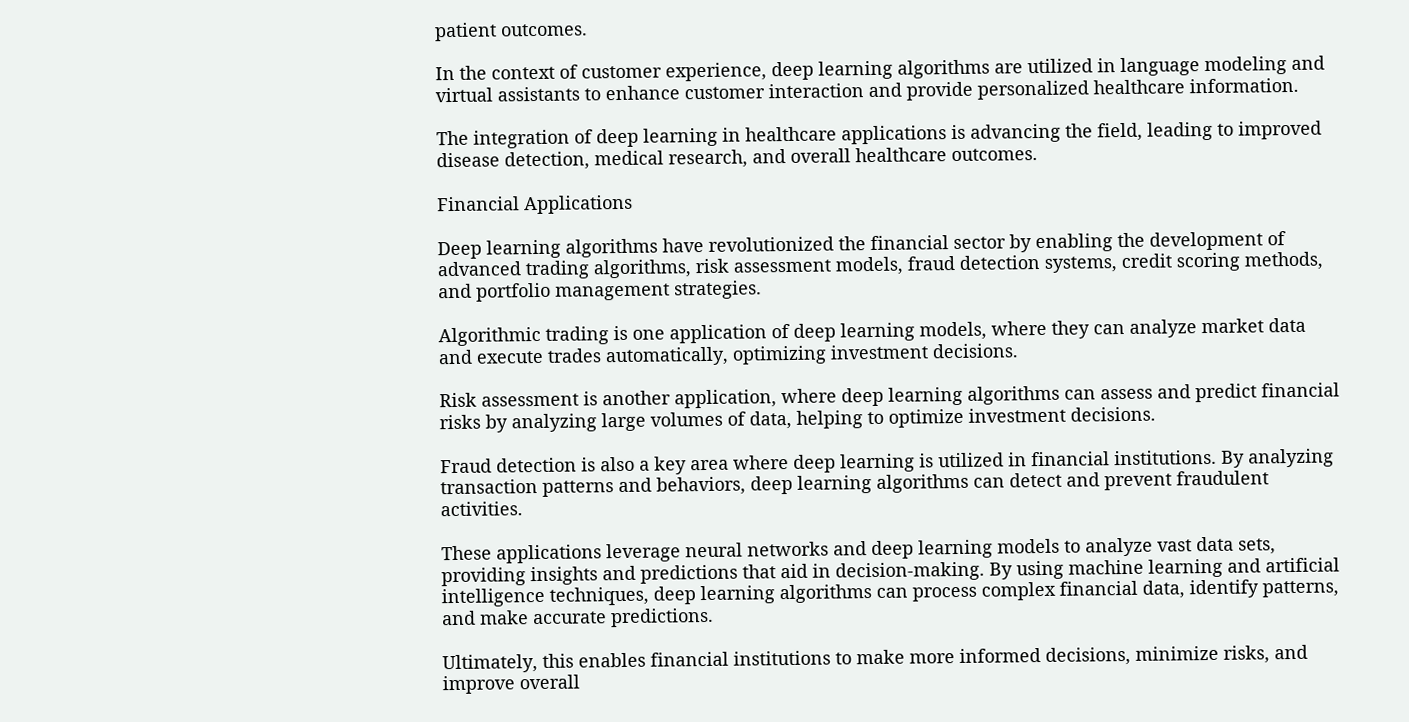patient outcomes.

In the context of customer experience, deep learning algorithms are utilized in language modeling and virtual assistants to enhance customer interaction and provide personalized healthcare information.

The integration of deep learning in healthcare applications is advancing the field, leading to improved disease detection, medical research, and overall healthcare outcomes.

Financial Applications

Deep learning algorithms have revolutionized the financial sector by enabling the development of advanced trading algorithms, risk assessment models, fraud detection systems, credit scoring methods, and portfolio management strategies.

Algorithmic trading is one application of deep learning models, where they can analyze market data and execute trades automatically, optimizing investment decisions.

Risk assessment is another application, where deep learning algorithms can assess and predict financial risks by analyzing large volumes of data, helping to optimize investment decisions.

Fraud detection is also a key area where deep learning is utilized in financial institutions. By analyzing transaction patterns and behaviors, deep learning algorithms can detect and prevent fraudulent activities.

These applications leverage neural networks and deep learning models to analyze vast data sets, providing insights and predictions that aid in decision-making. By using machine learning and artificial intelligence techniques, deep learning algorithms can process complex financial data, identify patterns, and make accurate predictions.

Ultimately, this enables financial institutions to make more informed decisions, minimize risks, and improve overall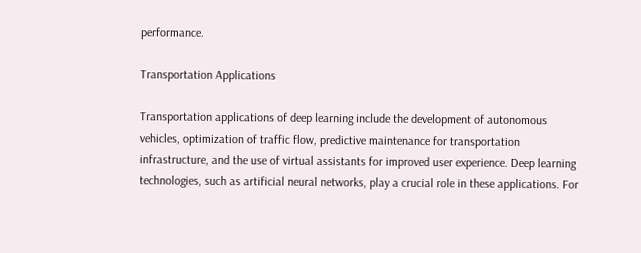performance.

Transportation Applications

Transportation applications of deep learning include the development of autonomous vehicles, optimization of traffic flow, predictive maintenance for transportation infrastructure, and the use of virtual assistants for improved user experience. Deep learning technologies, such as artificial neural networks, play a crucial role in these applications. For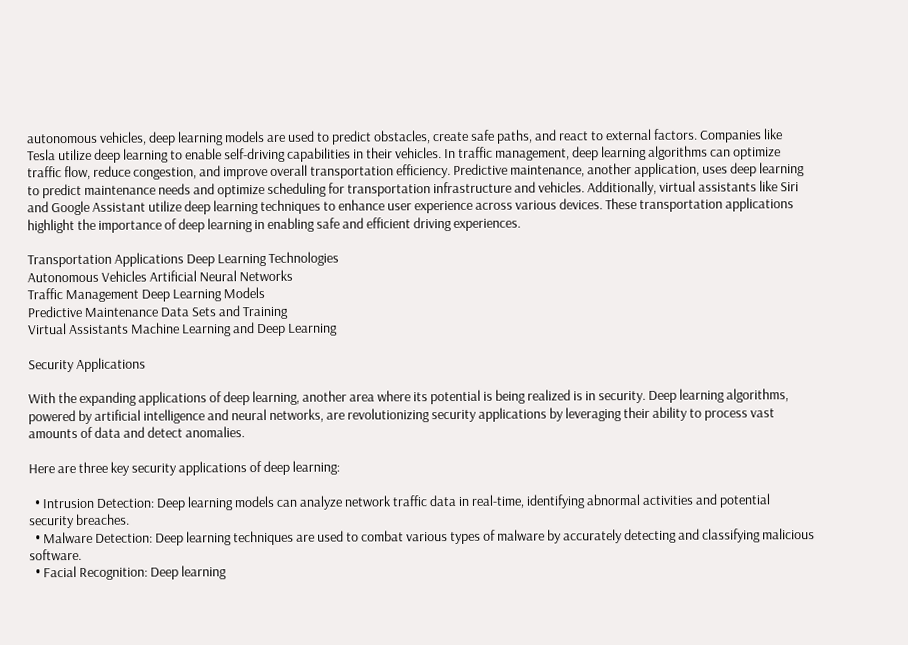autonomous vehicles, deep learning models are used to predict obstacles, create safe paths, and react to external factors. Companies like Tesla utilize deep learning to enable self-driving capabilities in their vehicles. In traffic management, deep learning algorithms can optimize traffic flow, reduce congestion, and improve overall transportation efficiency. Predictive maintenance, another application, uses deep learning to predict maintenance needs and optimize scheduling for transportation infrastructure and vehicles. Additionally, virtual assistants like Siri and Google Assistant utilize deep learning techniques to enhance user experience across various devices. These transportation applications highlight the importance of deep learning in enabling safe and efficient driving experiences.

Transportation Applications Deep Learning Technologies
Autonomous Vehicles Artificial Neural Networks
Traffic Management Deep Learning Models
Predictive Maintenance Data Sets and Training
Virtual Assistants Machine Learning and Deep Learning

Security Applications

With the expanding applications of deep learning, another area where its potential is being realized is in security. Deep learning algorithms, powered by artificial intelligence and neural networks, are revolutionizing security applications by leveraging their ability to process vast amounts of data and detect anomalies.

Here are three key security applications of deep learning:

  • Intrusion Detection: Deep learning models can analyze network traffic data in real-time, identifying abnormal activities and potential security breaches.
  • Malware Detection: Deep learning techniques are used to combat various types of malware by accurately detecting and classifying malicious software.
  • Facial Recognition: Deep learning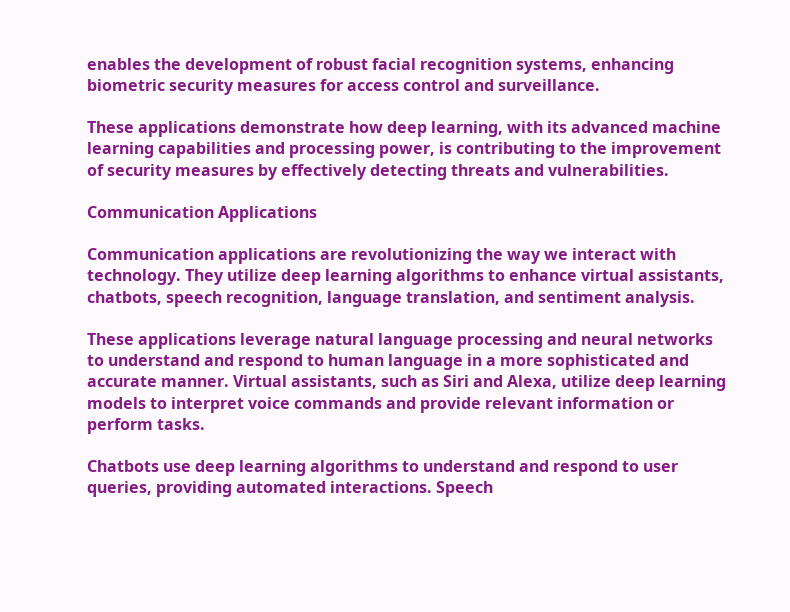enables the development of robust facial recognition systems, enhancing biometric security measures for access control and surveillance.

These applications demonstrate how deep learning, with its advanced machine learning capabilities and processing power, is contributing to the improvement of security measures by effectively detecting threats and vulnerabilities.

Communication Applications

Communication applications are revolutionizing the way we interact with technology. They utilize deep learning algorithms to enhance virtual assistants, chatbots, speech recognition, language translation, and sentiment analysis.

These applications leverage natural language processing and neural networks to understand and respond to human language in a more sophisticated and accurate manner. Virtual assistants, such as Siri and Alexa, utilize deep learning models to interpret voice commands and provide relevant information or perform tasks.

Chatbots use deep learning algorithms to understand and respond to user queries, providing automated interactions. Speech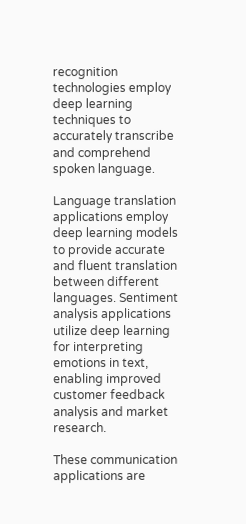recognition technologies employ deep learning techniques to accurately transcribe and comprehend spoken language.

Language translation applications employ deep learning models to provide accurate and fluent translation between different languages. Sentiment analysis applications utilize deep learning for interpreting emotions in text, enabling improved customer feedback analysis and market research.

These communication applications are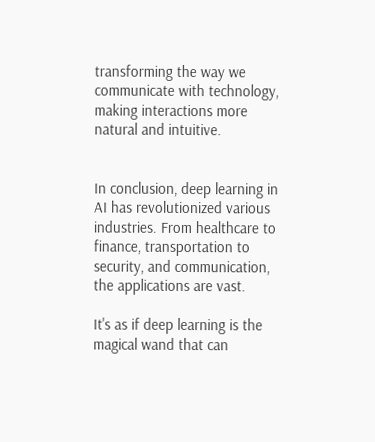transforming the way we communicate with technology, making interactions more natural and intuitive.


In conclusion, deep learning in AI has revolutionized various industries. From healthcare to finance, transportation to security, and communication, the applications are vast.

It's as if deep learning is the magical wand that can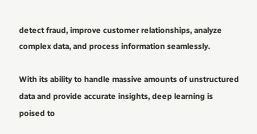detect fraud, improve customer relationships, analyze complex data, and process information seamlessly.

With its ability to handle massive amounts of unstructured data and provide accurate insights, deep learning is poised to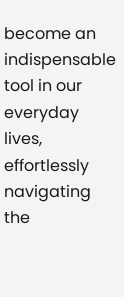become an indispensable tool in our everyday lives, effortlessly navigating the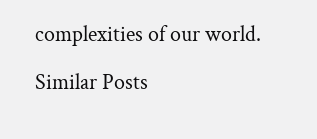complexities of our world.

Similar Posts